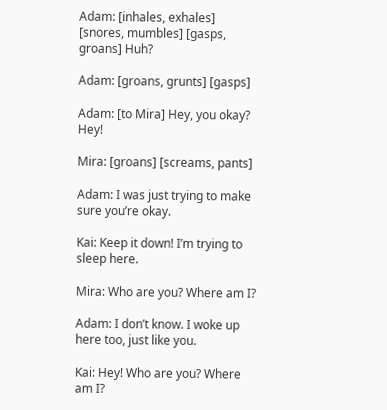Adam: [inhales, exhales] [snores, mumbles] [gasps, groans] Huh?

Adam: [groans, grunts] [gasps]

Adam: [to Mira] Hey, you okay? Hey!

Mira: [groans] [screams, pants]

Adam: I was just trying to make sure you’re okay.

Kai: Keep it down! I’m trying to sleep here.

Mira: Who are you? Where am I?

Adam: I don’t know. I woke up here too, just like you.

Kai: Hey! Who are you? Where am I?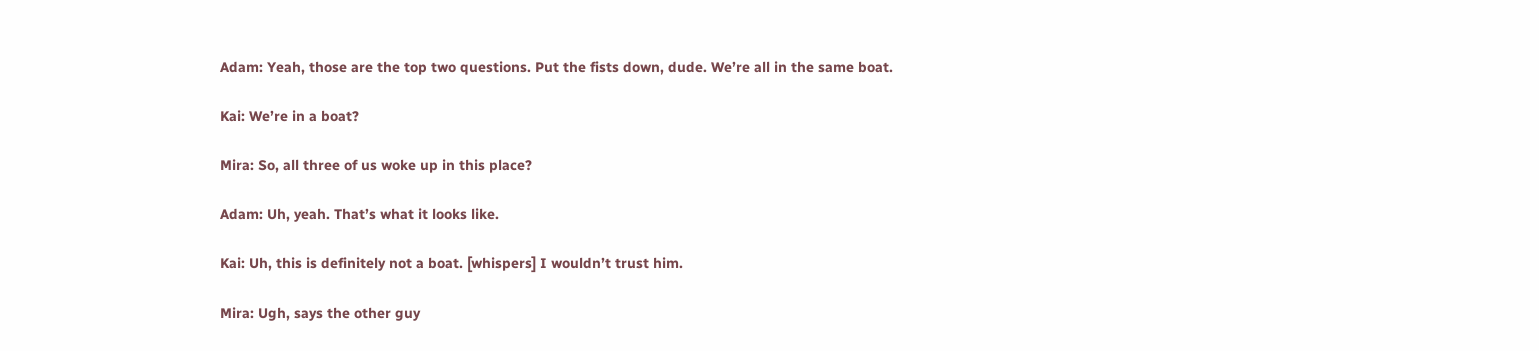Adam: Yeah, those are the top two questions. Put the fists down, dude. We’re all in the same boat.

Kai: We’re in a boat?

Mira: So, all three of us woke up in this place?

Adam: Uh, yeah. That’s what it looks like.

Kai: Uh, this is definitely not a boat. [whispers] I wouldn’t trust him.

Mira: Ugh, says the other guy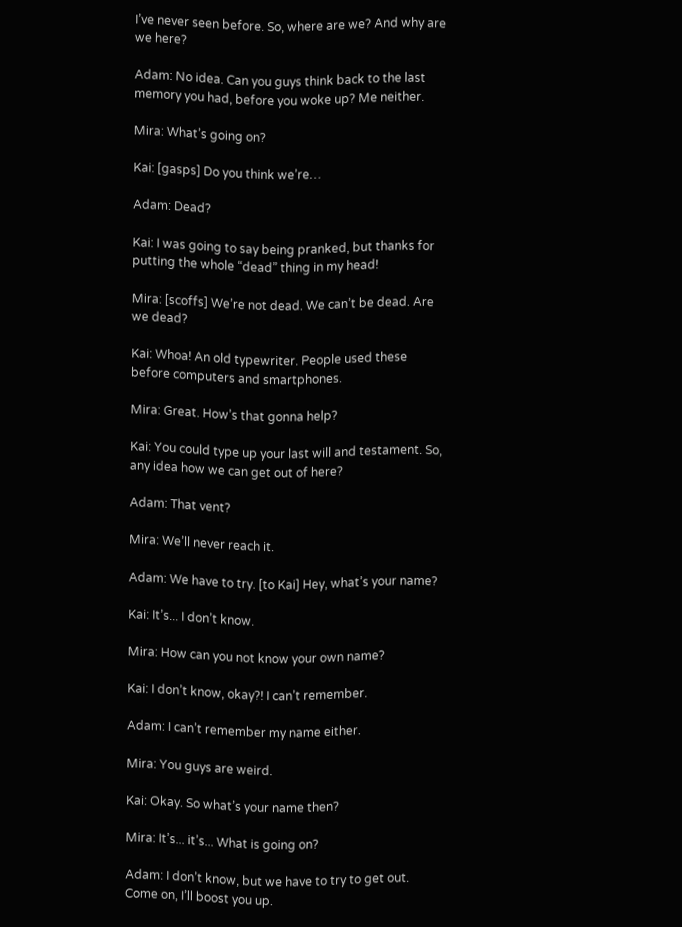I’ve never seen before. So, where are we? And why are we here?

Adam: No idea. Can you guys think back to the last memory you had, before you woke up? Me neither.

Mira: What’s going on?

Kai: [gasps] Do you think we’re…

Adam: Dead?

Kai: I was going to say being pranked, but thanks for putting the whole “dead” thing in my head!

Mira: [scoffs] We’re not dead. We can’t be dead. Are we dead?

Kai: Whoa! An old typewriter. People used these before computers and smartphones.

Mira: Great. How’s that gonna help?

Kai: You could type up your last will and testament. So, any idea how we can get out of here?

Adam: That vent?

Mira: We’ll never reach it.

Adam: We have to try. [to Kai] Hey, what’s your name?

Kai: It’s... I don’t know.

Mira: How can you not know your own name?

Kai: I don’t know, okay?! I can’t remember.

Adam: I can’t remember my name either.

Mira: You guys are weird.

Kai: Okay. So what’s your name then?

Mira: It’s... it’s... What is going on?

Adam: I don’t know, but we have to try to get out. Come on, I’ll boost you up.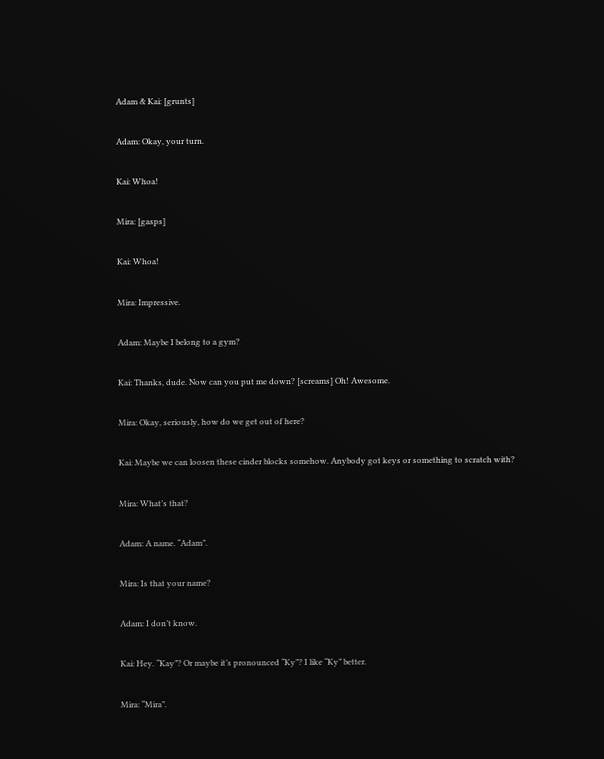Adam & Kai: [grunts]

Adam: Okay, your turn.

Kai: Whoa!

Mira: [gasps]

Kai: Whoa!

Mira: Impressive.

Adam: Maybe I belong to a gym?

Kai: Thanks, dude. Now can you put me down? [screams] Oh! Awesome.

Mira: Okay, seriously, how do we get out of here?

Kai: Maybe we can loosen these cinder blocks somehow. Anybody got keys or something to scratch with?

Mira: What’s that?

Adam: A name. “Adam”.

Mira: Is that your name?

Adam: I don’t know.

Kai: Hey. “Kay”? Or maybe it’s pronounced “Ky”? I like “Ky” better.

Mira: “Mira”.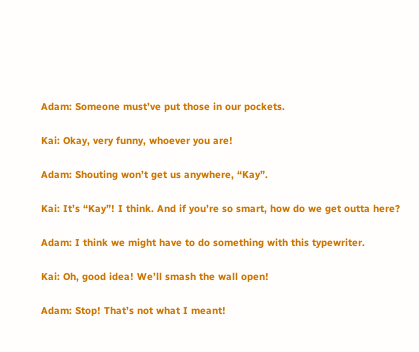Adam: Someone must’ve put those in our pockets.

Kai: Okay, very funny, whoever you are!

Adam: Shouting won’t get us anywhere, “Kay”.

Kai: It’s “Kay”! I think. And if you’re so smart, how do we get outta here?

Adam: I think we might have to do something with this typewriter.

Kai: Oh, good idea! We’ll smash the wall open!

Adam: Stop! That’s not what I meant!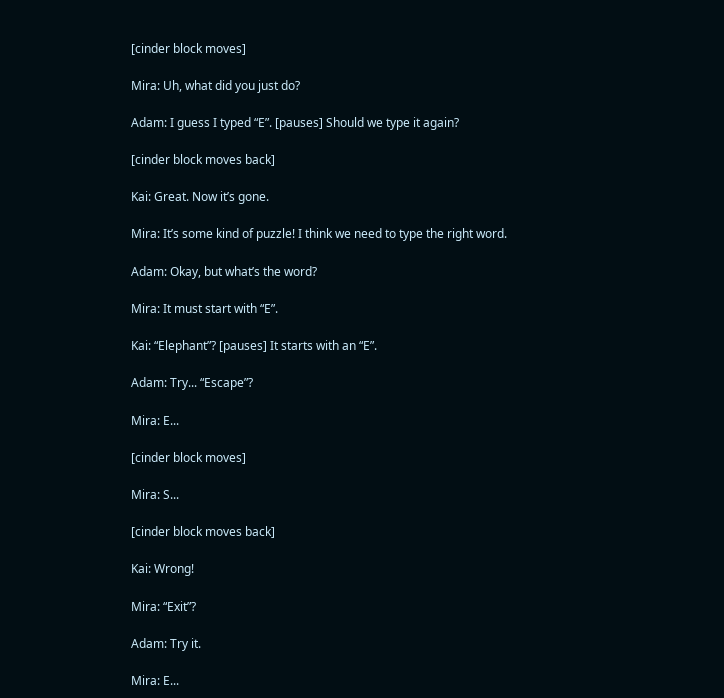[cinder block moves]

Mira: Uh, what did you just do?

Adam: I guess I typed “E”. [pauses] Should we type it again?

[cinder block moves back]

Kai: Great. Now it’s gone.

Mira: It’s some kind of puzzle! I think we need to type the right word.

Adam: Okay, but what’s the word?

Mira: It must start with “E”.

Kai: “Elephant”? [pauses] It starts with an “E”.

Adam: Try... “Escape”?

Mira: E...

[cinder block moves]

Mira: S...

[cinder block moves back]

Kai: Wrong!

Mira: “Exit”?

Adam: Try it.

Mira: E...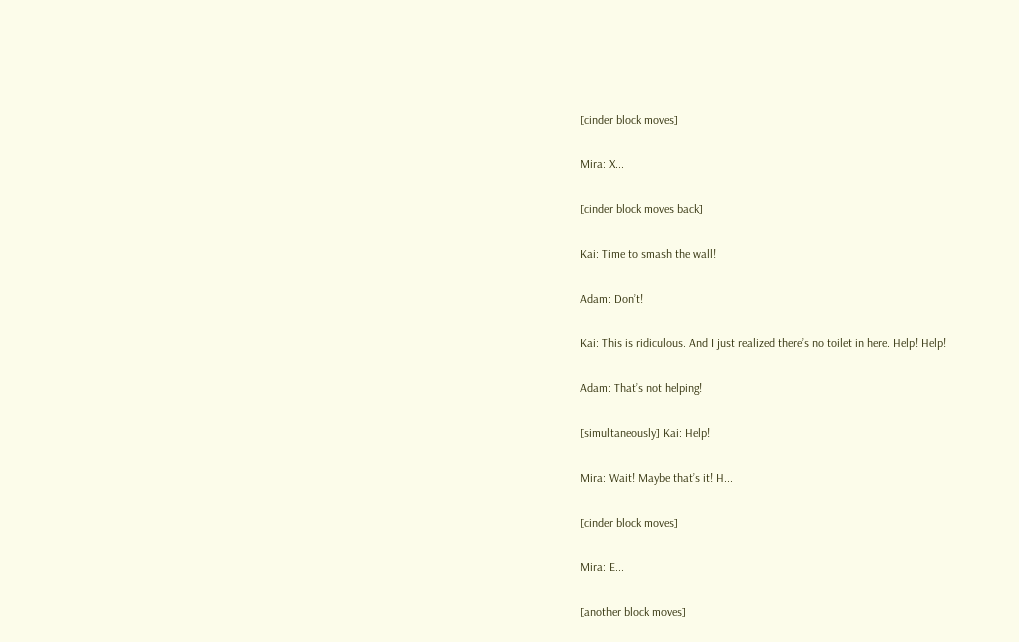[cinder block moves]

Mira: X...

[cinder block moves back]

Kai: Time to smash the wall!

Adam: Don’t!

Kai: This is ridiculous. And I just realized there’s no toilet in here. Help! Help!

Adam: That’s not helping!

[simultaneously] Kai: Help!

Mira: Wait! Maybe that’s it! H...

[cinder block moves]

Mira: E...

[another block moves]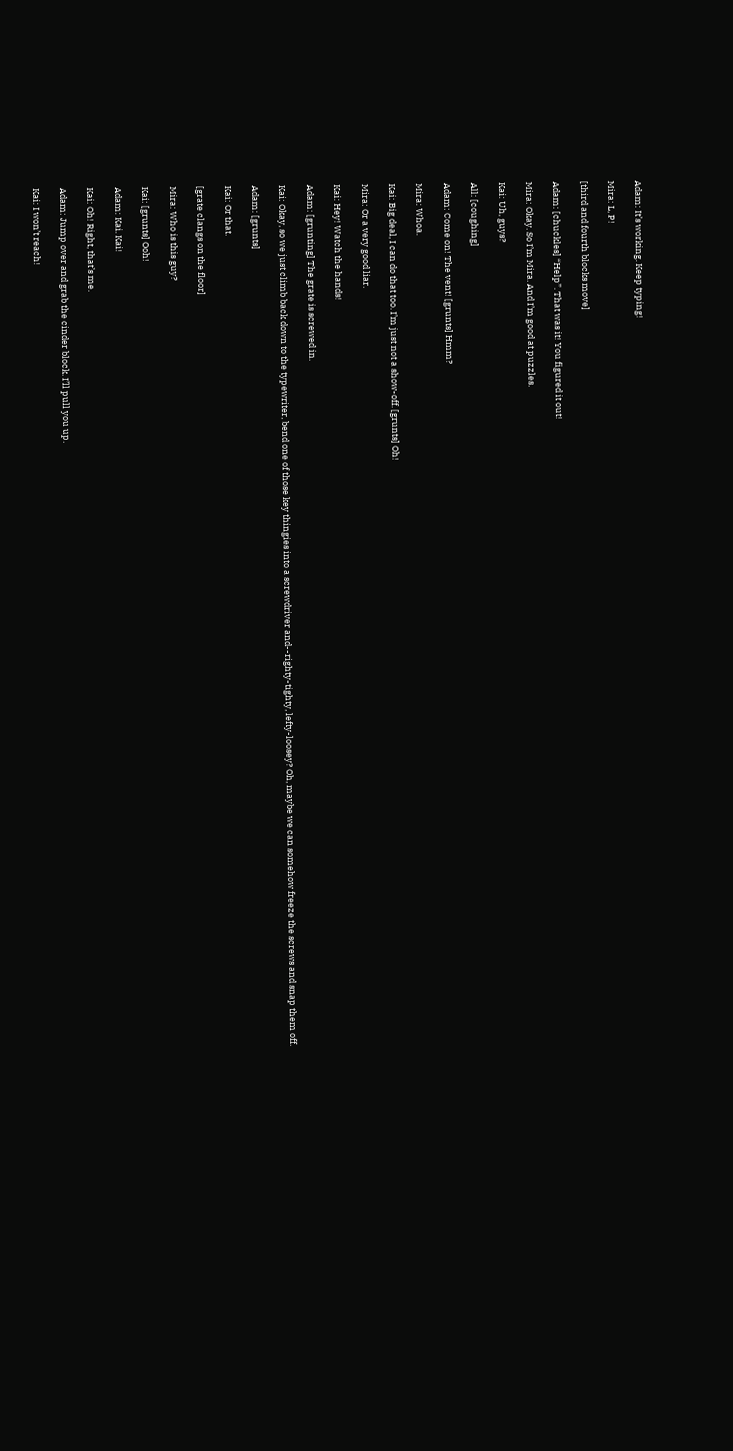Adam: It’s working. Keep typing!

Mira: L, P!

[third and fourth blocks move]

Adam: [chuckles] “Help”. That was it! You figured it out!

Mira: Okay. So I’m Mira. And I’m good at puzzles.

Kai: Uh, guys?

All: [coughing]

Adam: Come on! The vent! [grunts] Hmm?

Mira: Whoa.

Kai: Big deal, I can do that too. I’m just not a show-off. [grunts] Oh!

Mira: Or a very good liar.

Kai: Hey! Watch the hands!

Adam: [grunting] The grate is screwed in.

Kai: Okay, so we just climb back down to the typewriter, bend one of those key thingies into a screwdriver and--righty-tighty, lefty-loosey? Oh, maybe we can somehow freeze the screws and snap them off.

Adam: [grunts]

Kai: Or that.

[grate clangs on the floor]

Mira: Who is this guy?

Kai: [grunts] Ooh!

Adam: Kai. Kai!

Kai: Oh! Right, that’s me.

Adam: Jump over and grab the cinder block. I’ll pull you up.

Kai: I won’t reach!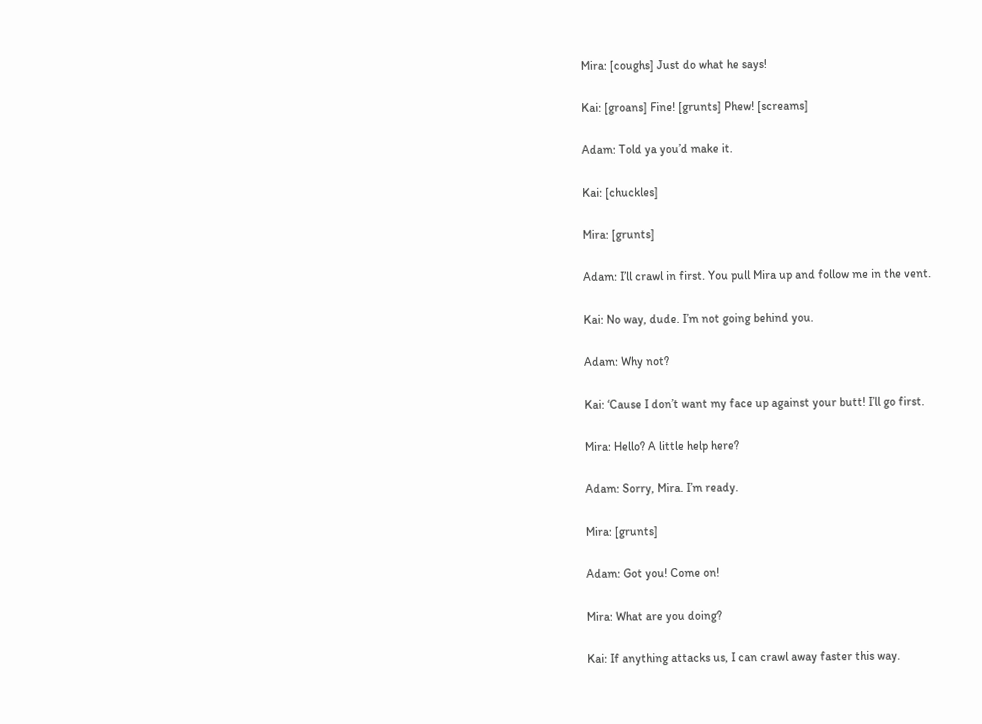Mira: [coughs] Just do what he says!

Kai: [groans] Fine! [grunts] Phew! [screams]

Adam: Told ya you’d make it.

Kai: [chuckles]

Mira: [grunts]

Adam: I’ll crawl in first. You pull Mira up and follow me in the vent.

Kai: No way, dude. I’m not going behind you.

Adam: Why not?

Kai: ‘Cause I don’t want my face up against your butt! I’ll go first.

Mira: Hello? A little help here?

Adam: Sorry, Mira. I’m ready.

Mira: [grunts]

Adam: Got you! Come on!

Mira: What are you doing?

Kai: If anything attacks us, I can crawl away faster this way.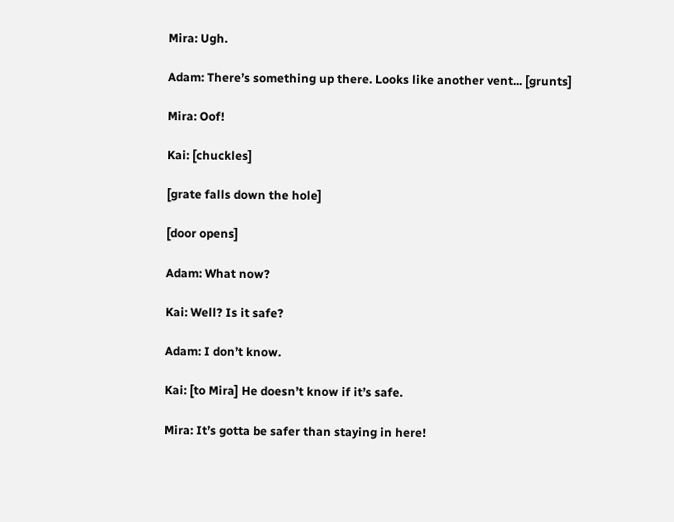Mira: Ugh.

Adam: There’s something up there. Looks like another vent... [grunts]

Mira: Oof!

Kai: [chuckles]

[grate falls down the hole]

[door opens]

Adam: What now?

Kai: Well? Is it safe?

Adam: I don’t know.

Kai: [to Mira] He doesn’t know if it’s safe.

Mira: It’s gotta be safer than staying in here!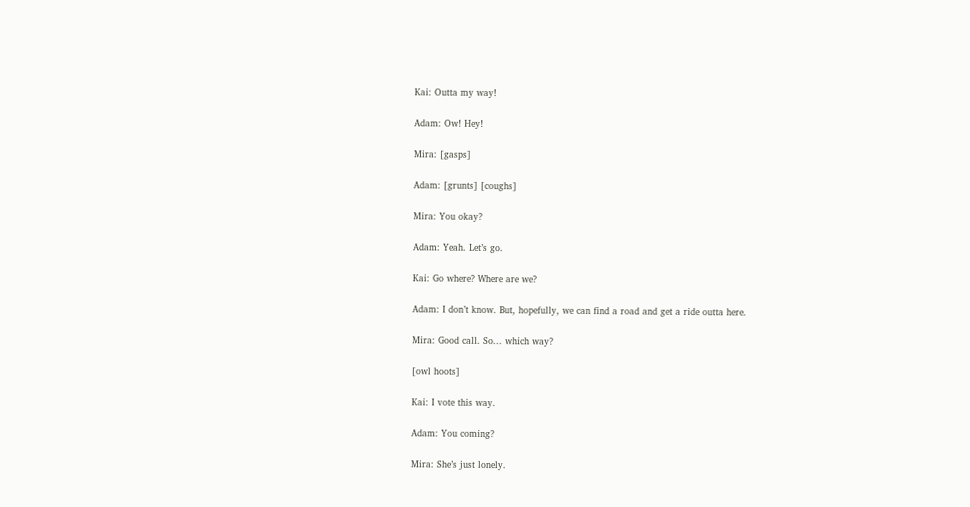Kai: Outta my way!

Adam: Ow! Hey!

Mira: [gasps]

Adam: [grunts] [coughs]

Mira: You okay?

Adam: Yeah. Let’s go.

Kai: Go where? Where are we?

Adam: I don’t know. But, hopefully, we can find a road and get a ride outta here.

Mira: Good call. So... which way?

[owl hoots]

Kai: I vote this way.

Adam: You coming?

Mira: She’s just lonely.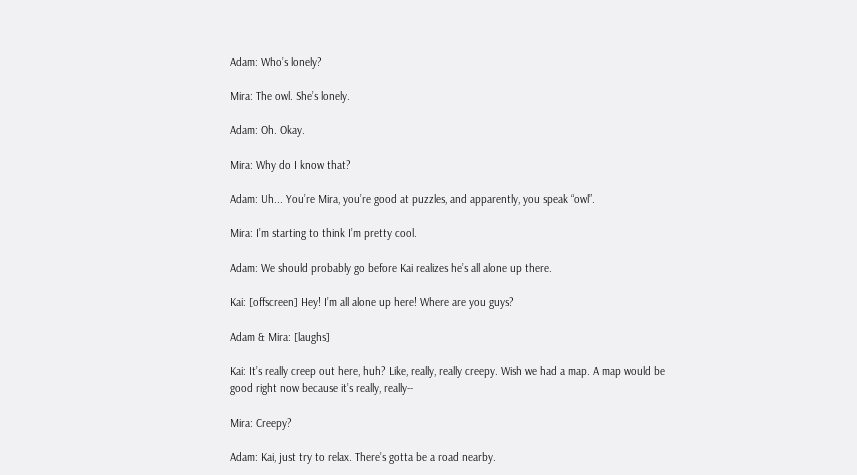Adam: Who’s lonely?

Mira: The owl. She’s lonely.

Adam: Oh. Okay.

Mira: Why do I know that?

Adam: Uh... You’re Mira, you’re good at puzzles, and apparently, you speak “owl”.

Mira: I’m starting to think I’m pretty cool.

Adam: We should probably go before Kai realizes he’s all alone up there.

Kai: [offscreen] Hey! I’m all alone up here! Where are you guys?

Adam & Mira: [laughs]

Kai: It’s really creep out here, huh? Like, really, really creepy. Wish we had a map. A map would be good right now because it’s really, really--

Mira: Creepy?

Adam: Kai, just try to relax. There’s gotta be a road nearby.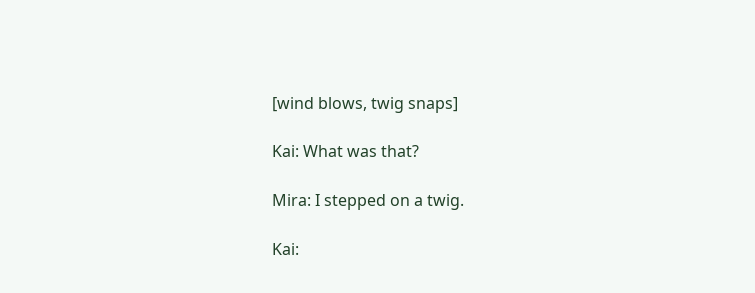[wind blows, twig snaps]

Kai: What was that?

Mira: I stepped on a twig.

Kai: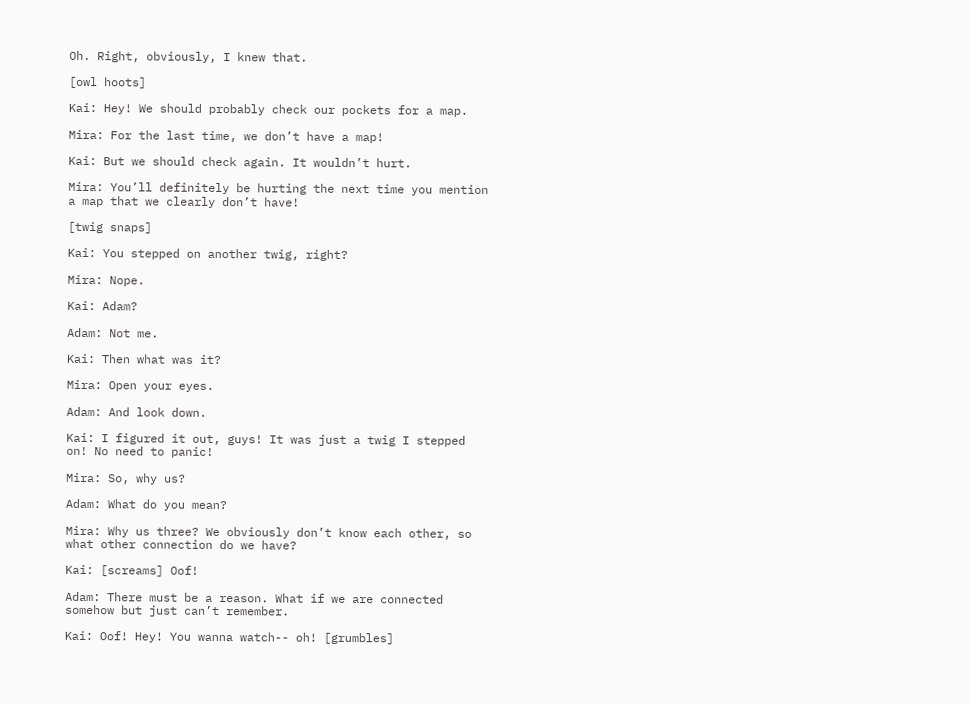Oh. Right, obviously, I knew that.

[owl hoots]

Kai: Hey! We should probably check our pockets for a map.

Mira: For the last time, we don’t have a map!

Kai: But we should check again. It wouldn’t hurt.

Mira: You’ll definitely be hurting the next time you mention a map that we clearly don’t have!

[twig snaps]

Kai: You stepped on another twig, right?

Mira: Nope.

Kai: Adam?

Adam: Not me.

Kai: Then what was it?

Mira: Open your eyes.

Adam: And look down.

Kai: I figured it out, guys! It was just a twig I stepped on! No need to panic!

Mira: So, why us?

Adam: What do you mean?

Mira: Why us three? We obviously don’t know each other, so what other connection do we have?

Kai: [screams] Oof!

Adam: There must be a reason. What if we are connected somehow but just can’t remember.

Kai: Oof! Hey! You wanna watch-- oh! [grumbles]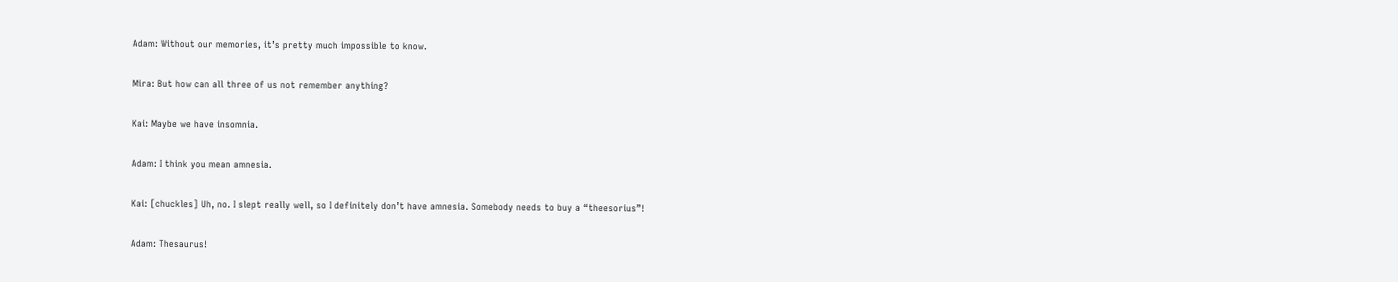Adam: Without our memories, it’s pretty much impossible to know.

Mira: But how can all three of us not remember anything?

Kai: Maybe we have insomnia.

Adam: I think you mean amnesia.

Kai: [chuckles] Uh, no. I slept really well, so I definitely don’t have amnesia. Somebody needs to buy a “theesorius”!

Adam: Thesaurus!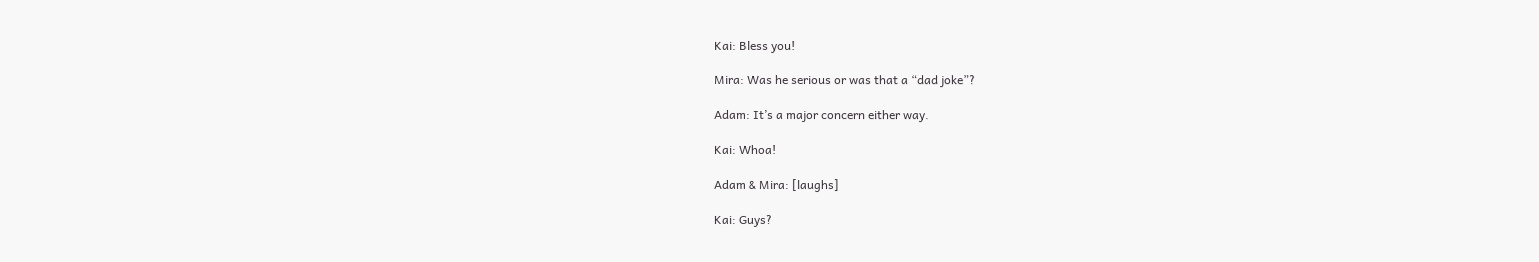Kai: Bless you!

Mira: Was he serious or was that a “dad joke”?

Adam: It’s a major concern either way.

Kai: Whoa!

Adam & Mira: [laughs]

Kai: Guys?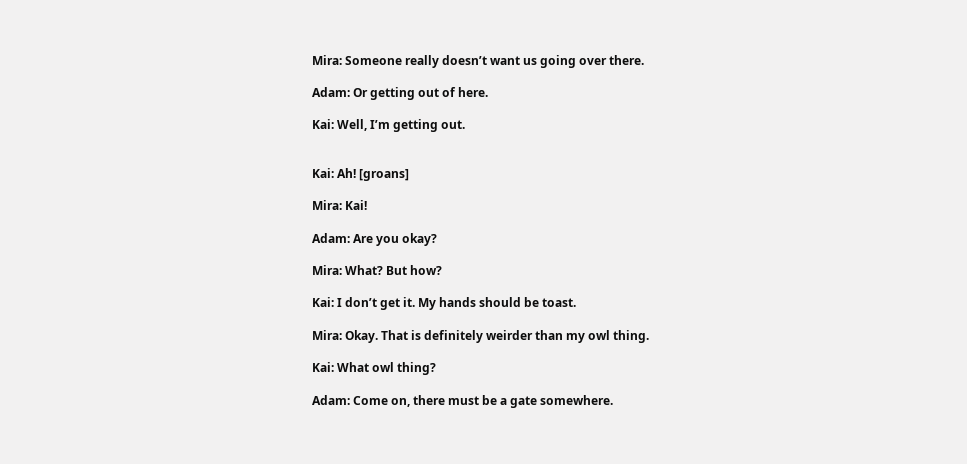Mira: Someone really doesn’t want us going over there.

Adam: Or getting out of here.

Kai: Well, I’m getting out.


Kai: Ah! [groans]

Mira: Kai!

Adam: Are you okay?

Mira: What? But how?

Kai: I don’t get it. My hands should be toast.

Mira: Okay. That is definitely weirder than my owl thing.

Kai: What owl thing?

Adam: Come on, there must be a gate somewhere.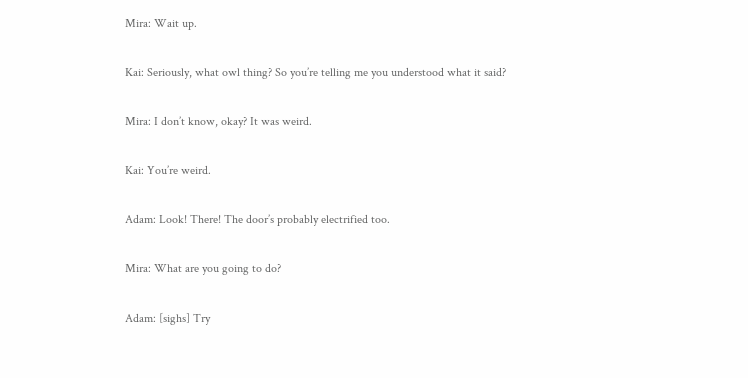Mira: Wait up.

Kai: Seriously, what owl thing? So you’re telling me you understood what it said?

Mira: I don’t know, okay? It was weird.

Kai: You’re weird.

Adam: Look! There! The door’s probably electrified too.

Mira: What are you going to do?

Adam: [sighs] Try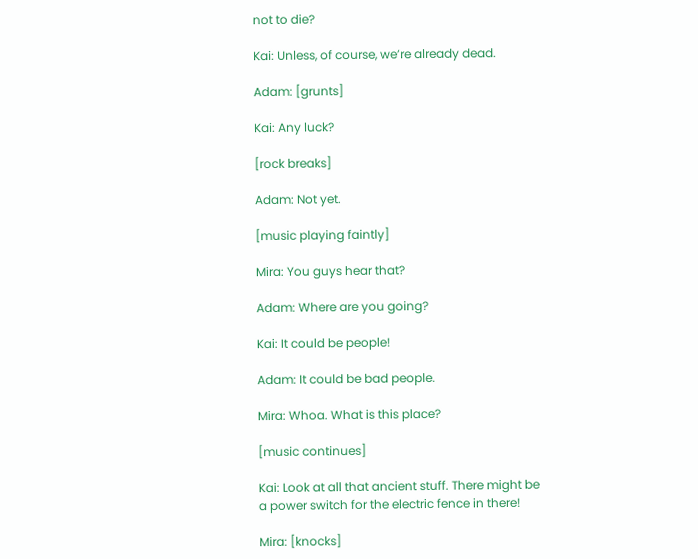not to die?

Kai: Unless, of course, we’re already dead.

Adam: [grunts]

Kai: Any luck?

[rock breaks]

Adam: Not yet.

[music playing faintly]

Mira: You guys hear that?

Adam: Where are you going?

Kai: It could be people!

Adam: It could be bad people.

Mira: Whoa. What is this place?

[music continues]

Kai: Look at all that ancient stuff. There might be a power switch for the electric fence in there!

Mira: [knocks]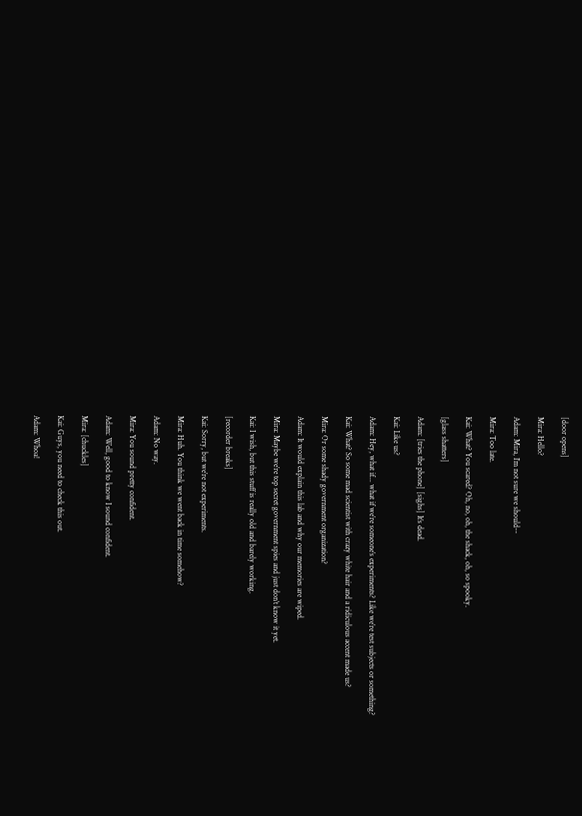[door opens]

Mira: Hello?

Adam: Mira, I’m not sure we should--

Mira: Too late.

Kai: What? You scared? Oh, no, oh, the shack, oh, so spooky.

[glass shatters]

Adam: [tries the phone] [sighs] It’s dead.

Kai: Like us?

Adam: Hey, what if... what if we’re someone’s experiments? Like we’re test subjects or something?

Kai: What? So some mad scientist with crazy white hair and a ridiculous accent made us?

Mira: Or some shady government organization?

Adam: It would explain this lab and why our memories are wiped.

Mira: Maybe we’re top secret government spies and just don’t know it yet.

Kai: I wish, but this stuff is really old and barely working.

[recorder breaks]

Kai: Sorry, but we’re not experiments.

Mira: Huh. You think we went back in time somehow?

Adam: No way.

Mira: You sound pretty confident.

Adam: Well, good to know I sound confident.

Mira: [chuckles]

Kai: Guys, you need to check this out.

Adam: Whoa!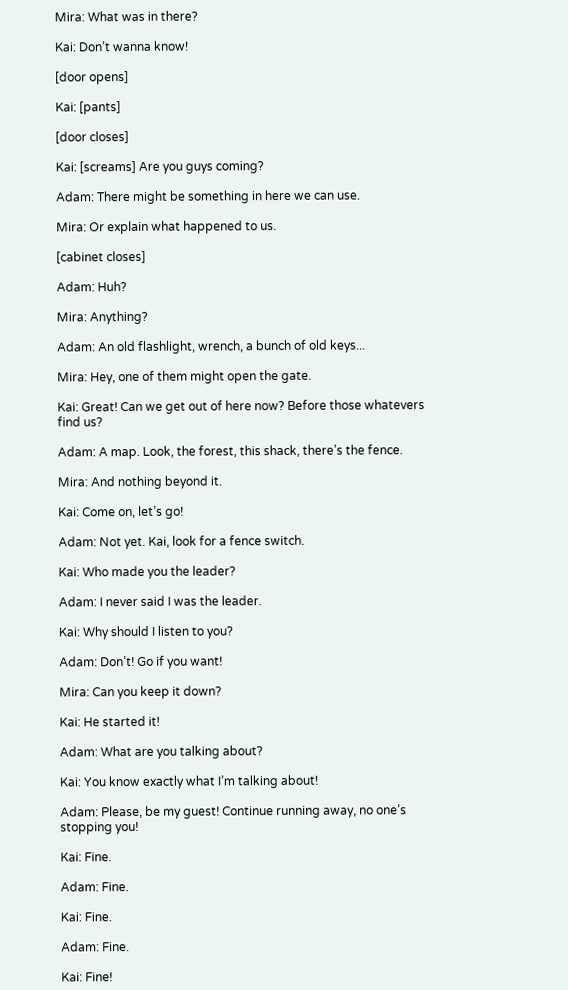Mira: What was in there?

Kai: Don’t wanna know!

[door opens]

Kai: [pants]

[door closes]

Kai: [screams] Are you guys coming?

Adam: There might be something in here we can use.

Mira: Or explain what happened to us.

[cabinet closes]

Adam: Huh?

Mira: Anything?

Adam: An old flashlight, wrench, a bunch of old keys...

Mira: Hey, one of them might open the gate.

Kai: Great! Can we get out of here now? Before those whatevers find us?

Adam: A map. Look, the forest, this shack, there’s the fence.

Mira: And nothing beyond it.

Kai: Come on, let’s go!

Adam: Not yet. Kai, look for a fence switch.

Kai: Who made you the leader?

Adam: I never said I was the leader.

Kai: Why should I listen to you?

Adam: Don’t! Go if you want!

Mira: Can you keep it down?

Kai: He started it!

Adam: What are you talking about?

Kai: You know exactly what I’m talking about!

Adam: Please, be my guest! Continue running away, no one’s stopping you!

Kai: Fine.

Adam: Fine.

Kai: Fine.

Adam: Fine.

Kai: Fine!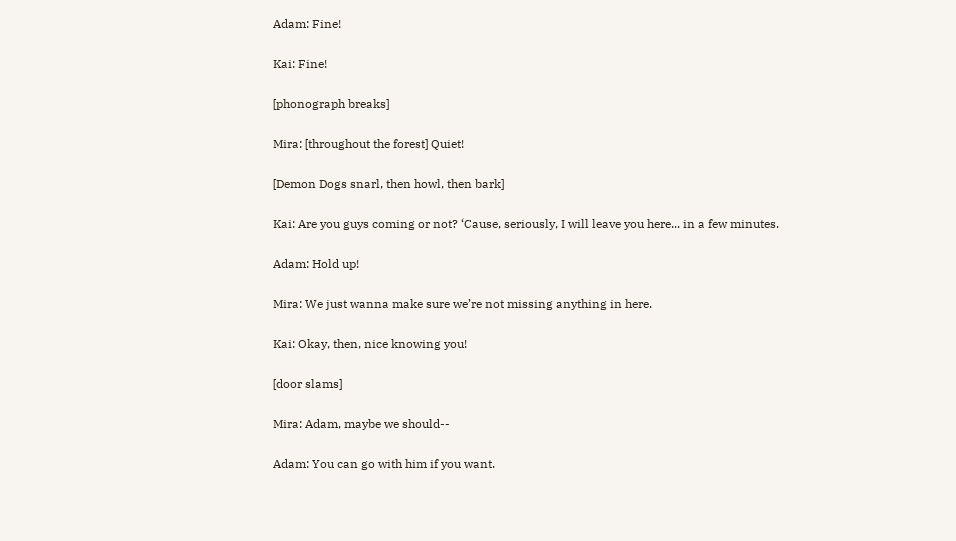Adam: Fine!

Kai: Fine!

[phonograph breaks]

Mira: [throughout the forest] Quiet!

[Demon Dogs snarl, then howl, then bark]

Kai: Are you guys coming or not? ‘Cause, seriously, I will leave you here... in a few minutes.

Adam: Hold up!

Mira: We just wanna make sure we’re not missing anything in here.

Kai: Okay, then, nice knowing you!

[door slams]

Mira: Adam, maybe we should--

Adam: You can go with him if you want.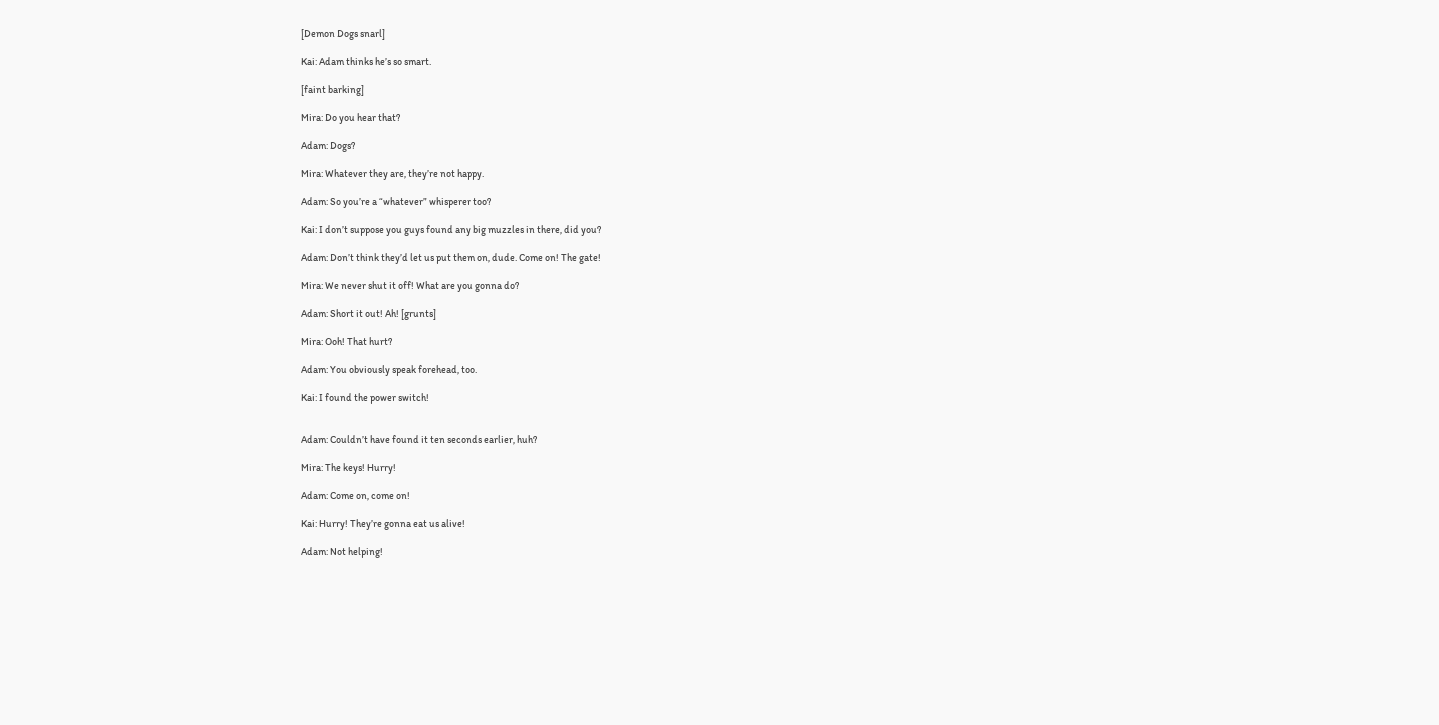[Demon Dogs snarl]

Kai: Adam thinks he’s so smart.

[faint barking]

Mira: Do you hear that?

Adam: Dogs?

Mira: Whatever they are, they’re not happy.

Adam: So you’re a “whatever” whisperer too?

Kai: I don’t suppose you guys found any big muzzles in there, did you?

Adam: Don’t think they’d let us put them on, dude. Come on! The gate!

Mira: We never shut it off! What are you gonna do?

Adam: Short it out! Ah! [grunts]

Mira: Ooh! That hurt?

Adam: You obviously speak forehead, too.

Kai: I found the power switch!


Adam: Couldn’t have found it ten seconds earlier, huh?

Mira: The keys! Hurry!

Adam: Come on, come on!

Kai: Hurry! They’re gonna eat us alive!

Adam: Not helping!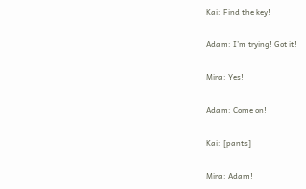Kai: Find the key!

Adam: I’m trying! Got it!

Mira: Yes!

Adam: Come on!

Kai: [pants]

Mira: Adam!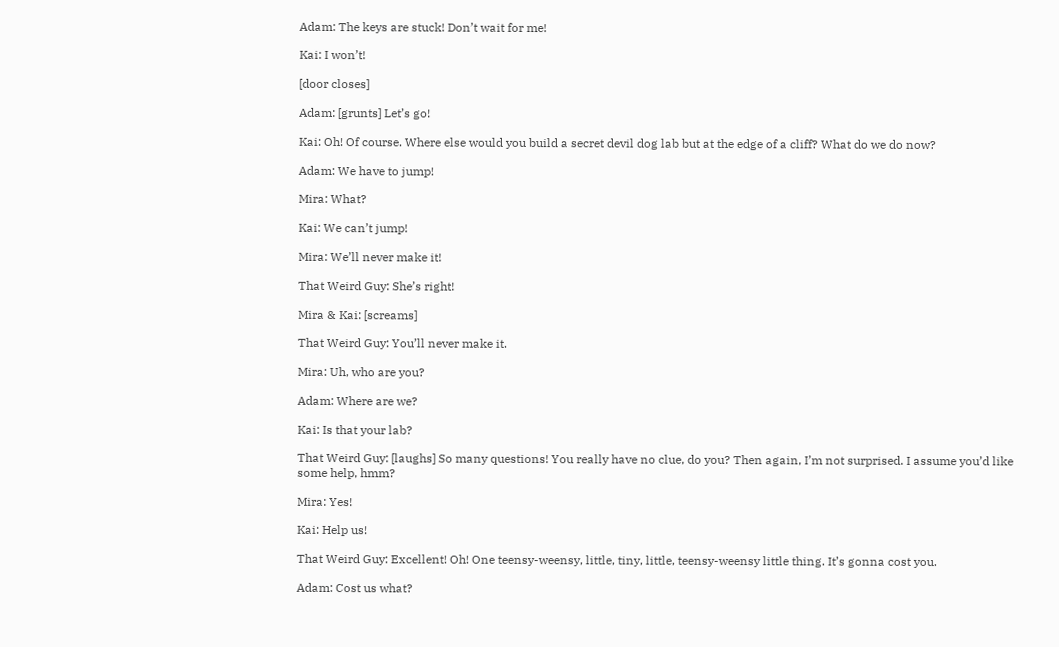Adam: The keys are stuck! Don’t wait for me!

Kai: I won’t!

[door closes]

Adam: [grunts] Let’s go!

Kai: Oh! Of course. Where else would you build a secret devil dog lab but at the edge of a cliff? What do we do now?

Adam: We have to jump!

Mira: What?

Kai: We can’t jump!

Mira: We’ll never make it!

That Weird Guy: She’s right!

Mira & Kai: [screams]

That Weird Guy: You’ll never make it.

Mira: Uh, who are you?

Adam: Where are we?

Kai: Is that your lab?

That Weird Guy: [laughs] So many questions! You really have no clue, do you? Then again, I’m not surprised. I assume you’d like some help, hmm?

Mira: Yes!

Kai: Help us!

That Weird Guy: Excellent! Oh! One teensy-weensy, little, tiny, little, teensy-weensy little thing. It’s gonna cost you.

Adam: Cost us what?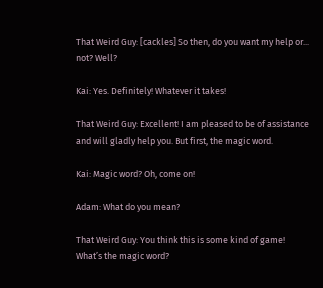That Weird Guy: [cackles] So then, do you want my help or... not? Well?

Kai: Yes. Definitely! Whatever it takes!

That Weird Guy: Excellent! I am pleased to be of assistance and will gladly help you. But first, the magic word.

Kai: Magic word? Oh, come on!

Adam: What do you mean?

That Weird Guy: You think this is some kind of game! What’s the magic word?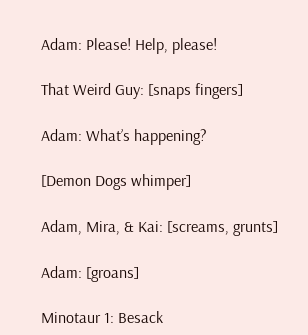Adam: Please! Help, please!

That Weird Guy: [snaps fingers]

Adam: What’s happening?

[Demon Dogs whimper]

Adam, Mira, & Kai: [screams, grunts]

Adam: [groans]

Minotaur 1: Besack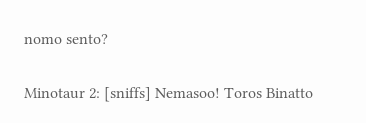nomo sento?

Minotaur 2: [sniffs] Nemasoo! Toros Binatto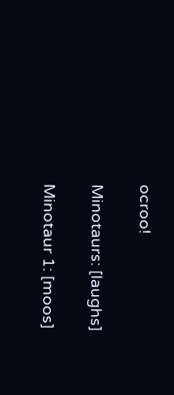ocroo!

Minotaurs: [laughs]

Minotaur 1: [moos]